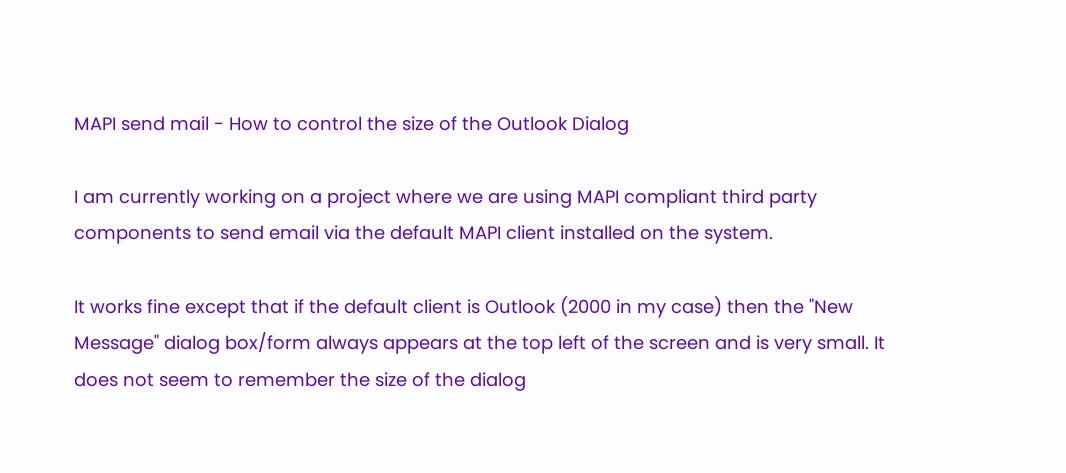MAPI send mail - How to control the size of the Outlook Dialog

I am currently working on a project where we are using MAPI compliant third party components to send email via the default MAPI client installed on the system.

It works fine except that if the default client is Outlook (2000 in my case) then the "New Message" dialog box/form always appears at the top left of the screen and is very small. It does not seem to remember the size of the dialog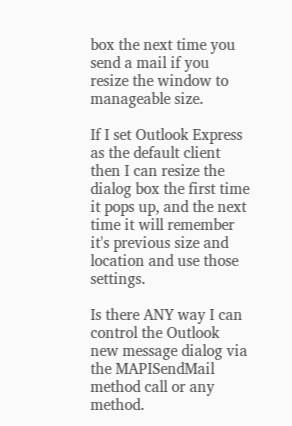box the next time you send a mail if you resize the window to manageable size.

If I set Outlook Express as the default client then I can resize the dialog box the first time it pops up, and the next time it will remember it's previous size and location and use those settings.

Is there ANY way I can control the Outlook new message dialog via the MAPISendMail method call or any method.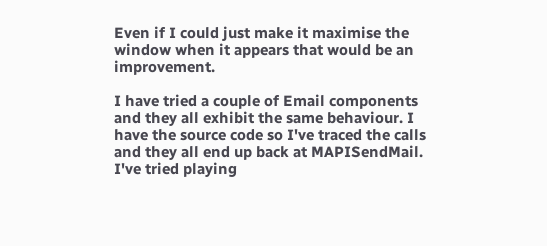Even if I could just make it maximise the window when it appears that would be an improvement.

I have tried a couple of Email components and they all exhibit the same behaviour. I have the source code so I've traced the calls and they all end up back at MAPISendMail. I've tried playing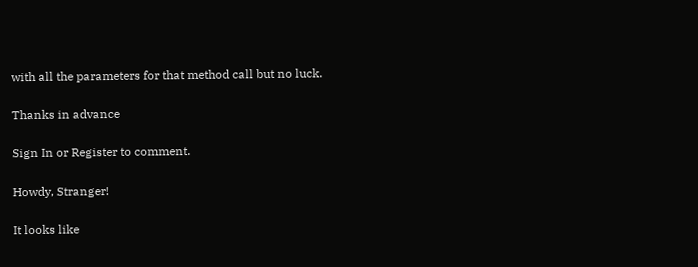with all the parameters for that method call but no luck.

Thanks in advance

Sign In or Register to comment.

Howdy, Stranger!

It looks like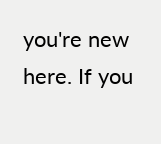you're new here. If you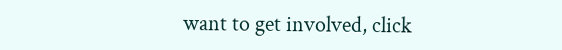want to get involved, click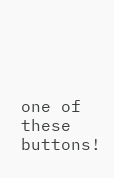one of these buttons!